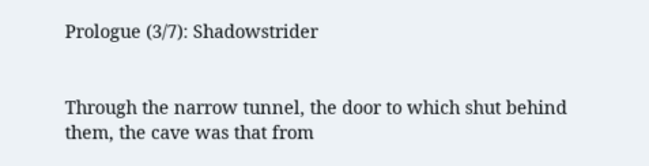Prologue (3/7): Shadowstrider


Through the narrow tunnel, the door to which shut behind them, the cave was that from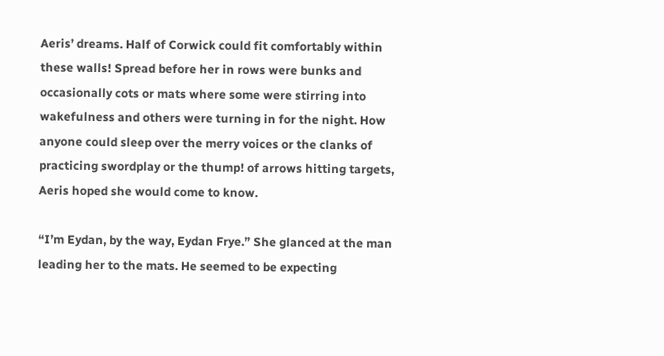Aeris’ dreams. Half of Corwick could fit comfortably within these walls! Spread before her in rows were bunks and occasionally cots or mats where some were stirring into wakefulness and others were turning in for the night. How anyone could sleep over the merry voices or the clanks of practicing swordplay or the thump! of arrows hitting targets, Aeris hoped she would come to know.

“I’m Eydan, by the way, Eydan Frye.” She glanced at the man leading her to the mats. He seemed to be expecting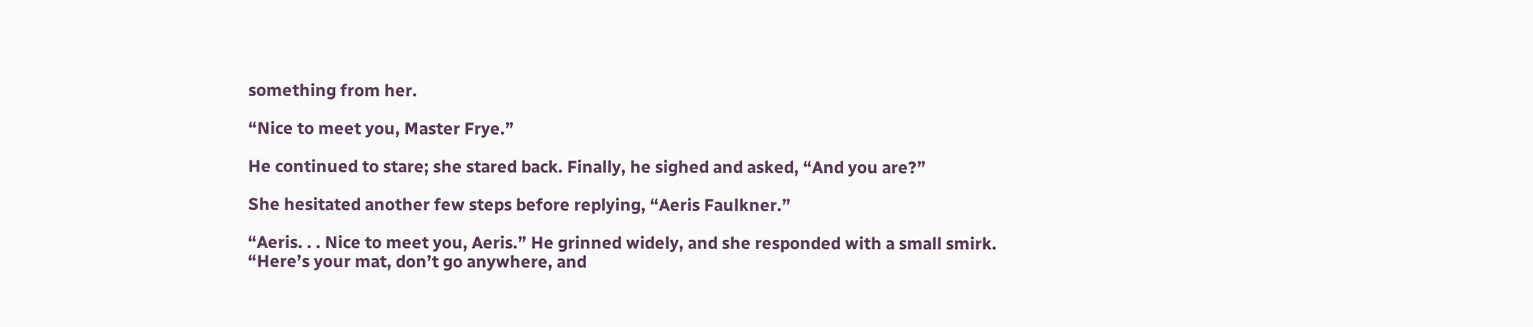something from her.

“Nice to meet you, Master Frye.”

He continued to stare; she stared back. Finally, he sighed and asked, “And you are?”

She hesitated another few steps before replying, “Aeris Faulkner.”

“Aeris. . . Nice to meet you, Aeris.” He grinned widely, and she responded with a small smirk. “Here’s your mat, don’t go anywhere, and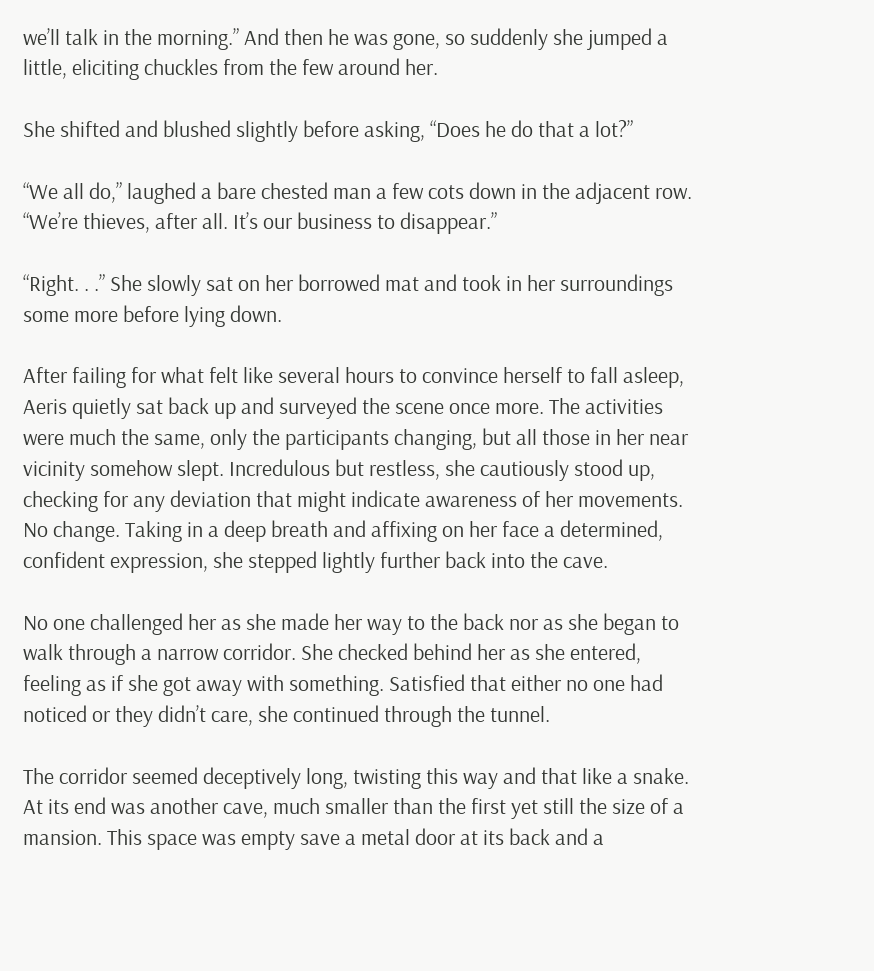we’ll talk in the morning.” And then he was gone, so suddenly she jumped a little, eliciting chuckles from the few around her.

She shifted and blushed slightly before asking, “Does he do that a lot?”

“We all do,” laughed a bare chested man a few cots down in the adjacent row. “We’re thieves, after all. It’s our business to disappear.”

“Right. . .” She slowly sat on her borrowed mat and took in her surroundings some more before lying down.

After failing for what felt like several hours to convince herself to fall asleep, Aeris quietly sat back up and surveyed the scene once more. The activities were much the same, only the participants changing, but all those in her near vicinity somehow slept. Incredulous but restless, she cautiously stood up, checking for any deviation that might indicate awareness of her movements. No change. Taking in a deep breath and affixing on her face a determined, confident expression, she stepped lightly further back into the cave.

No one challenged her as she made her way to the back nor as she began to walk through a narrow corridor. She checked behind her as she entered, feeling as if she got away with something. Satisfied that either no one had noticed or they didn’t care, she continued through the tunnel.

The corridor seemed deceptively long, twisting this way and that like a snake. At its end was another cave, much smaller than the first yet still the size of a mansion. This space was empty save a metal door at its back and a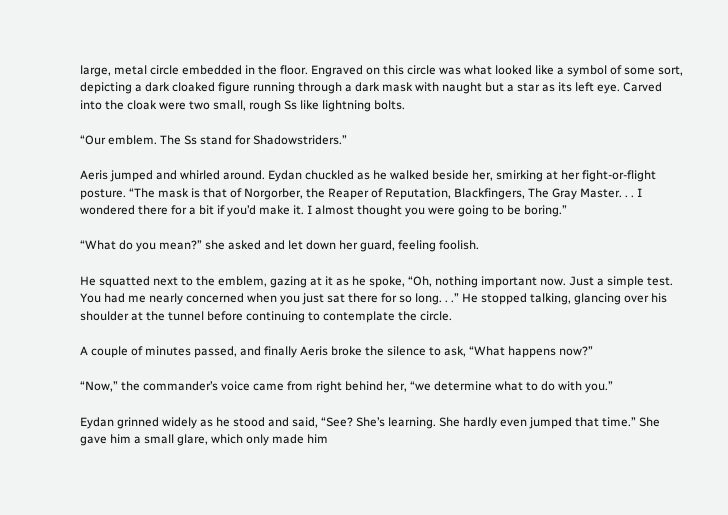large, metal circle embedded in the floor. Engraved on this circle was what looked like a symbol of some sort, depicting a dark cloaked figure running through a dark mask with naught but a star as its left eye. Carved into the cloak were two small, rough Ss like lightning bolts.

“Our emblem. The Ss stand for Shadowstriders.”

Aeris jumped and whirled around. Eydan chuckled as he walked beside her, smirking at her fight-or-flight posture. “The mask is that of Norgorber, the Reaper of Reputation, Blackfingers, The Gray Master. . . I wondered there for a bit if you’d make it. I almost thought you were going to be boring.”

“What do you mean?” she asked and let down her guard, feeling foolish.

He squatted next to the emblem, gazing at it as he spoke, “Oh, nothing important now. Just a simple test. You had me nearly concerned when you just sat there for so long. . .” He stopped talking, glancing over his shoulder at the tunnel before continuing to contemplate the circle.

A couple of minutes passed, and finally Aeris broke the silence to ask, “What happens now?”

“Now,” the commander’s voice came from right behind her, “we determine what to do with you.”

Eydan grinned widely as he stood and said, “See? She’s learning. She hardly even jumped that time.” She gave him a small glare, which only made him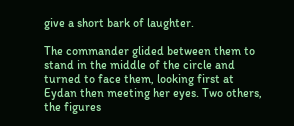give a short bark of laughter.

The commander glided between them to stand in the middle of the circle and turned to face them, looking first at Eydan then meeting her eyes. Two others, the figures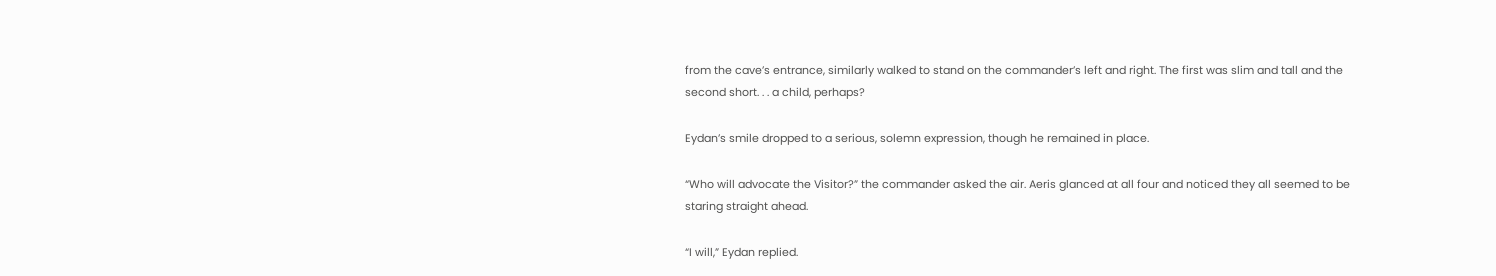from the cave’s entrance, similarly walked to stand on the commander’s left and right. The first was slim and tall and the second short. . . a child, perhaps?

Eydan’s smile dropped to a serious, solemn expression, though he remained in place.

“Who will advocate the Visitor?” the commander asked the air. Aeris glanced at all four and noticed they all seemed to be staring straight ahead.

“I will,” Eydan replied.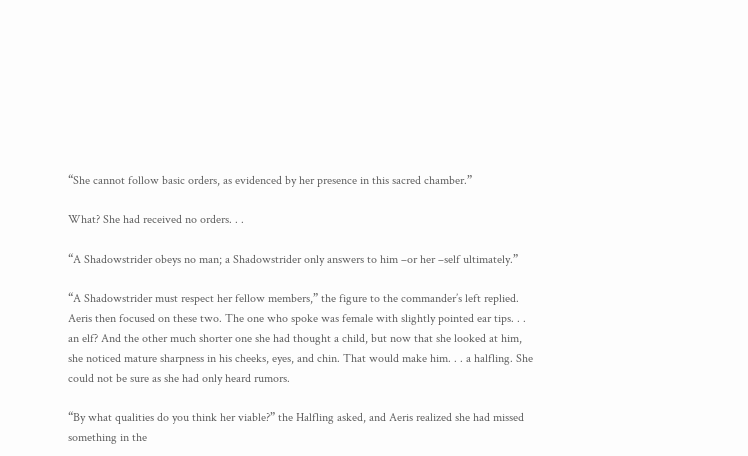“She cannot follow basic orders, as evidenced by her presence in this sacred chamber.”

What? She had received no orders. . .

“A Shadowstrider obeys no man; a Shadowstrider only answers to him –or her –self ultimately.”

“A Shadowstrider must respect her fellow members,” the figure to the commander’s left replied. Aeris then focused on these two. The one who spoke was female with slightly pointed ear tips. . . an elf? And the other much shorter one she had thought a child, but now that she looked at him, she noticed mature sharpness in his cheeks, eyes, and chin. That would make him. . . a halfling. She could not be sure as she had only heard rumors.

“By what qualities do you think her viable?” the Halfling asked, and Aeris realized she had missed something in the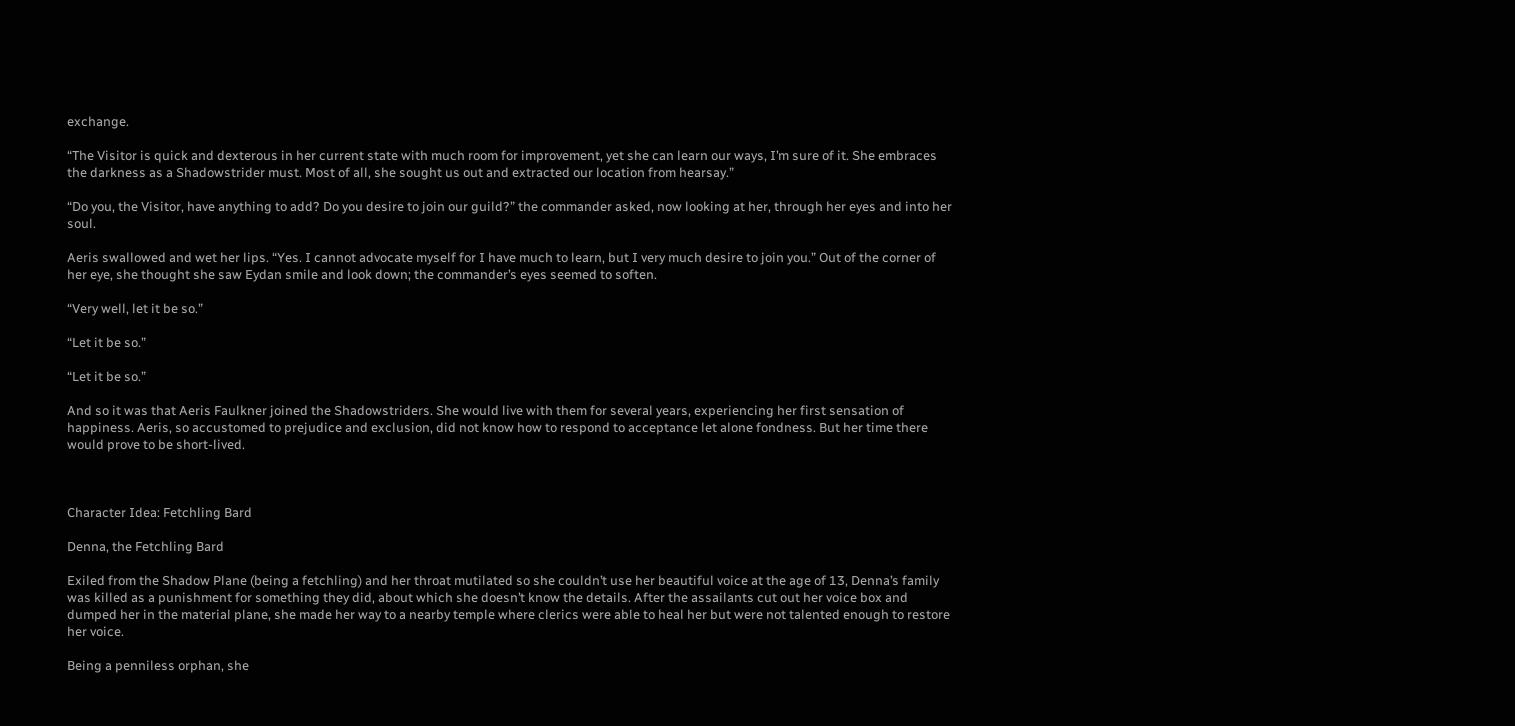exchange.

“The Visitor is quick and dexterous in her current state with much room for improvement, yet she can learn our ways, I’m sure of it. She embraces the darkness as a Shadowstrider must. Most of all, she sought us out and extracted our location from hearsay.”

“Do you, the Visitor, have anything to add? Do you desire to join our guild?” the commander asked, now looking at her, through her eyes and into her soul.

Aeris swallowed and wet her lips. “Yes. I cannot advocate myself for I have much to learn, but I very much desire to join you.” Out of the corner of her eye, she thought she saw Eydan smile and look down; the commander’s eyes seemed to soften.

“Very well, let it be so.”

“Let it be so.”

“Let it be so.”

And so it was that Aeris Faulkner joined the Shadowstriders. She would live with them for several years, experiencing her first sensation of happiness. Aeris, so accustomed to prejudice and exclusion, did not know how to respond to acceptance let alone fondness. But her time there would prove to be short-lived.



Character Idea: Fetchling Bard

Denna, the Fetchling Bard

Exiled from the Shadow Plane (being a fetchling) and her throat mutilated so she couldn’t use her beautiful voice at the age of 13, Denna’s family was killed as a punishment for something they did, about which she doesn’t know the details. After the assailants cut out her voice box and dumped her in the material plane, she made her way to a nearby temple where clerics were able to heal her but were not talented enough to restore her voice.

Being a penniless orphan, she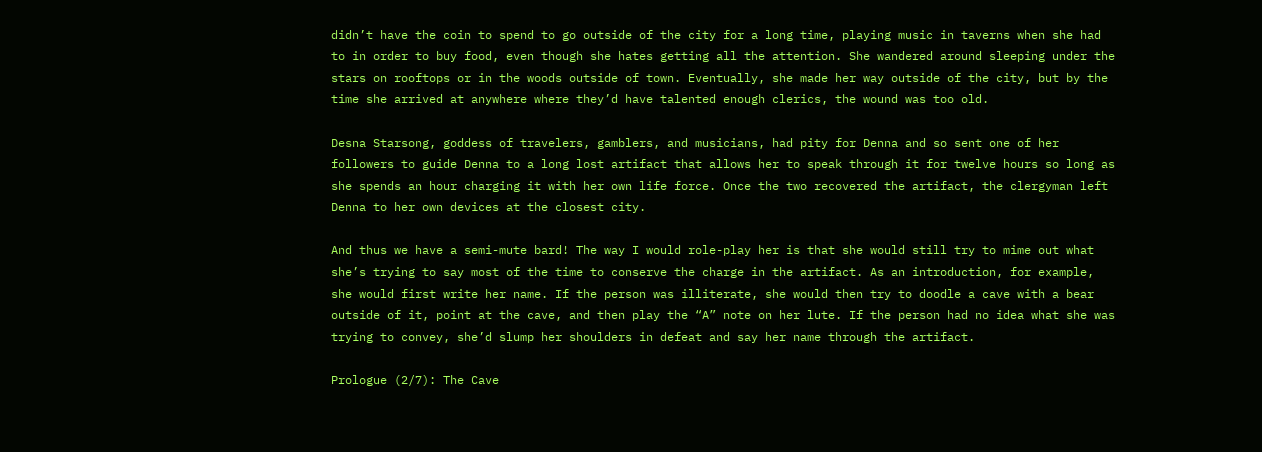didn’t have the coin to spend to go outside of the city for a long time, playing music in taverns when she had to in order to buy food, even though she hates getting all the attention. She wandered around sleeping under the stars on rooftops or in the woods outside of town. Eventually, she made her way outside of the city, but by the time she arrived at anywhere where they’d have talented enough clerics, the wound was too old.

Desna Starsong, goddess of travelers, gamblers, and musicians, had pity for Denna and so sent one of her followers to guide Denna to a long lost artifact that allows her to speak through it for twelve hours so long as she spends an hour charging it with her own life force. Once the two recovered the artifact, the clergyman left Denna to her own devices at the closest city.

And thus we have a semi-mute bard! The way I would role-play her is that she would still try to mime out what she’s trying to say most of the time to conserve the charge in the artifact. As an introduction, for example, she would first write her name. If the person was illiterate, she would then try to doodle a cave with a bear outside of it, point at the cave, and then play the “A” note on her lute. If the person had no idea what she was trying to convey, she’d slump her shoulders in defeat and say her name through the artifact.

Prologue (2/7): The Cave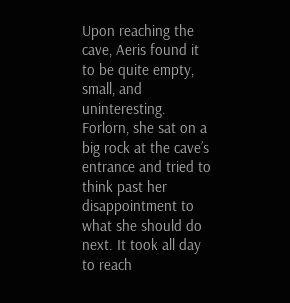Upon reaching the cave, Aeris found it to be quite empty, small, and uninteresting. Forlorn, she sat on a big rock at the cave’s entrance and tried to think past her disappointment to what she should do next. It took all day to reach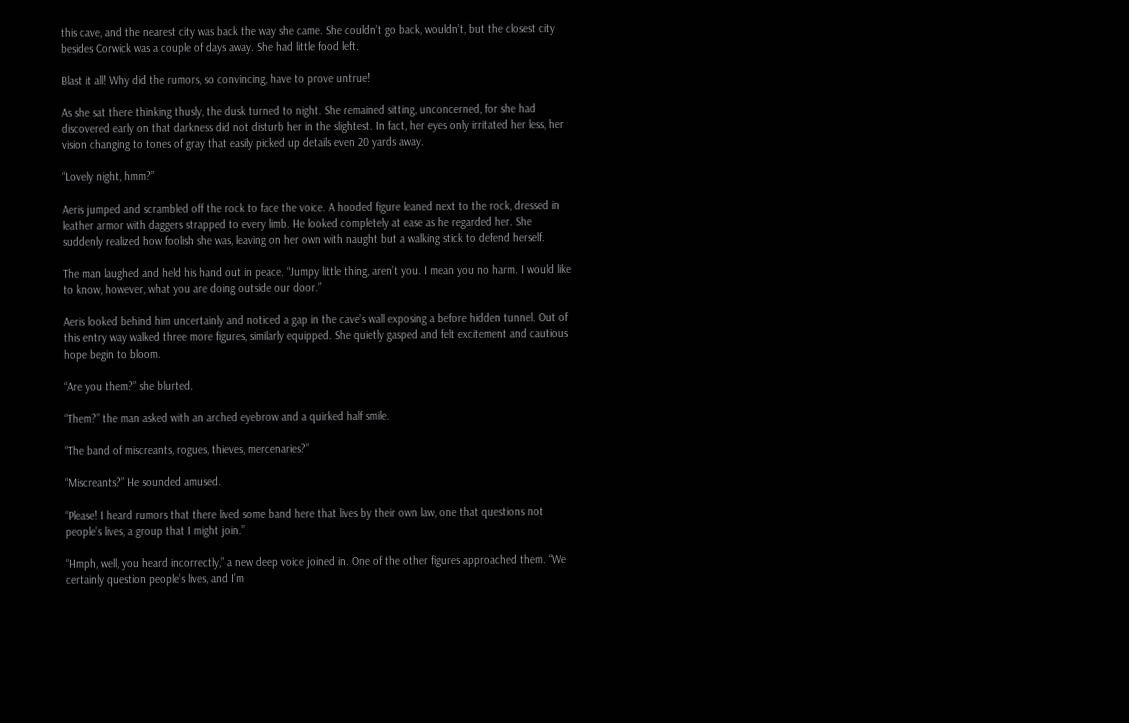this cave, and the nearest city was back the way she came. She couldn’t go back, wouldn’t, but the closest city besides Corwick was a couple of days away. She had little food left.

Blast it all! Why did the rumors, so convincing, have to prove untrue!

As she sat there thinking thusly, the dusk turned to night. She remained sitting, unconcerned, for she had discovered early on that darkness did not disturb her in the slightest. In fact, her eyes only irritated her less, her vision changing to tones of gray that easily picked up details even 20 yards away.

“Lovely night, hmm?”

Aeris jumped and scrambled off the rock to face the voice. A hooded figure leaned next to the rock, dressed in leather armor with daggers strapped to every limb. He looked completely at ease as he regarded her. She suddenly realized how foolish she was, leaving on her own with naught but a walking stick to defend herself.

The man laughed and held his hand out in peace. “Jumpy little thing, aren’t you. I mean you no harm. I would like to know, however, what you are doing outside our door.”

Aeris looked behind him uncertainly and noticed a gap in the cave’s wall exposing a before hidden tunnel. Out of this entry way walked three more figures, similarly equipped. She quietly gasped and felt excitement and cautious hope begin to bloom.

“Are you them?” she blurted.

“Them?” the man asked with an arched eyebrow and a quirked half smile.

“The band of miscreants, rogues, thieves, mercenaries?”

“Miscreants?” He sounded amused.

“Please! I heard rumors that there lived some band here that lives by their own law, one that questions not people’s lives, a group that I might join.”

“Hmph, well, you heard incorrectly,” a new deep voice joined in. One of the other figures approached them. “We certainly question people’s lives, and I’m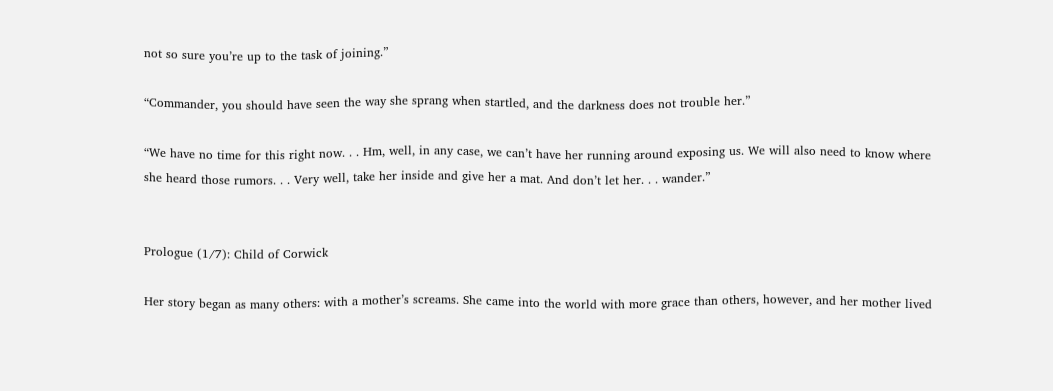not so sure you’re up to the task of joining.”

“Commander, you should have seen the way she sprang when startled, and the darkness does not trouble her.”

“We have no time for this right now. . . Hm, well, in any case, we can’t have her running around exposing us. We will also need to know where she heard those rumors. . . Very well, take her inside and give her a mat. And don’t let her. . . wander.”


Prologue (1/7): Child of Corwick

Her story began as many others: with a mother’s screams. She came into the world with more grace than others, however, and her mother lived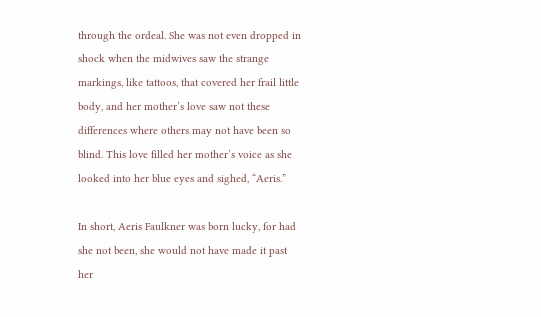through the ordeal. She was not even dropped in shock when the midwives saw the strange markings, like tattoos, that covered her frail little body, and her mother’s love saw not these differences where others may not have been so blind. This love filled her mother’s voice as she looked into her blue eyes and sighed, “Aeris.”

In short, Aeris Faulkner was born lucky, for had she not been, she would not have made it past her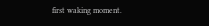first waking moment.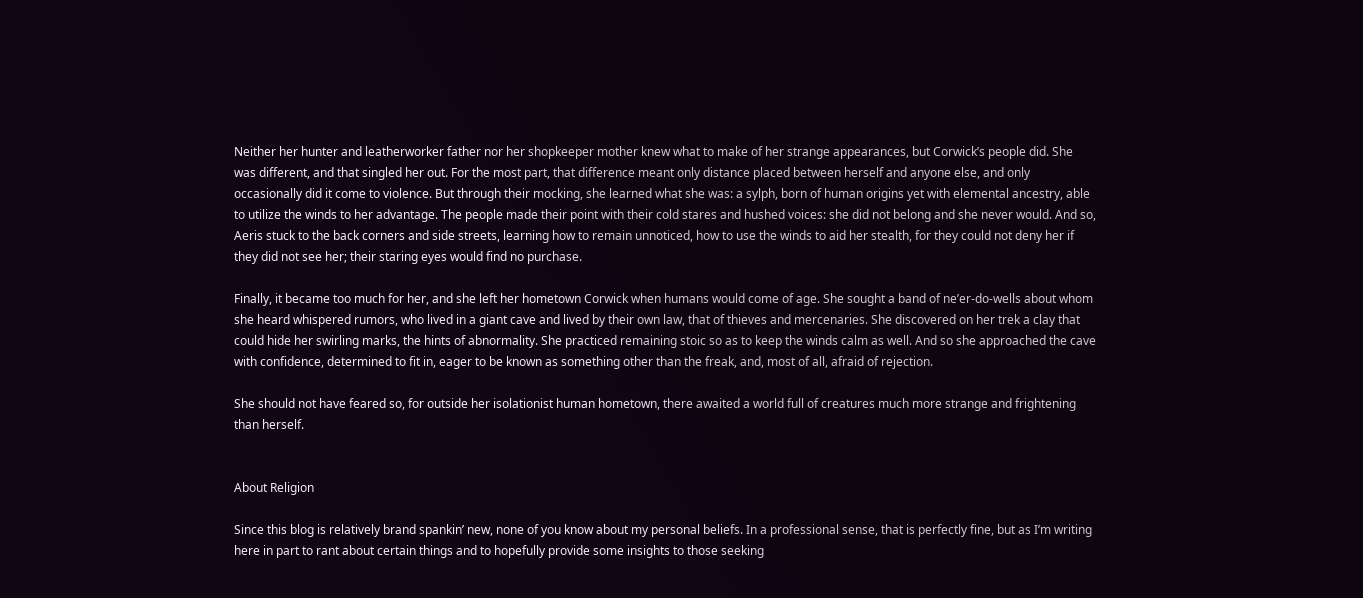Neither her hunter and leatherworker father nor her shopkeeper mother knew what to make of her strange appearances, but Corwick’s people did. She was different, and that singled her out. For the most part, that difference meant only distance placed between herself and anyone else, and only occasionally did it come to violence. But through their mocking, she learned what she was: a sylph, born of human origins yet with elemental ancestry, able to utilize the winds to her advantage. The people made their point with their cold stares and hushed voices: she did not belong and she never would. And so, Aeris stuck to the back corners and side streets, learning how to remain unnoticed, how to use the winds to aid her stealth, for they could not deny her if they did not see her; their staring eyes would find no purchase.

Finally, it became too much for her, and she left her hometown Corwick when humans would come of age. She sought a band of ne’er-do-wells about whom she heard whispered rumors, who lived in a giant cave and lived by their own law, that of thieves and mercenaries. She discovered on her trek a clay that could hide her swirling marks, the hints of abnormality. She practiced remaining stoic so as to keep the winds calm as well. And so she approached the cave with confidence, determined to fit in, eager to be known as something other than the freak, and, most of all, afraid of rejection.

She should not have feared so, for outside her isolationist human hometown, there awaited a world full of creatures much more strange and frightening than herself.


About Religion

Since this blog is relatively brand spankin’ new, none of you know about my personal beliefs. In a professional sense, that is perfectly fine, but as I’m writing here in part to rant about certain things and to hopefully provide some insights to those seeking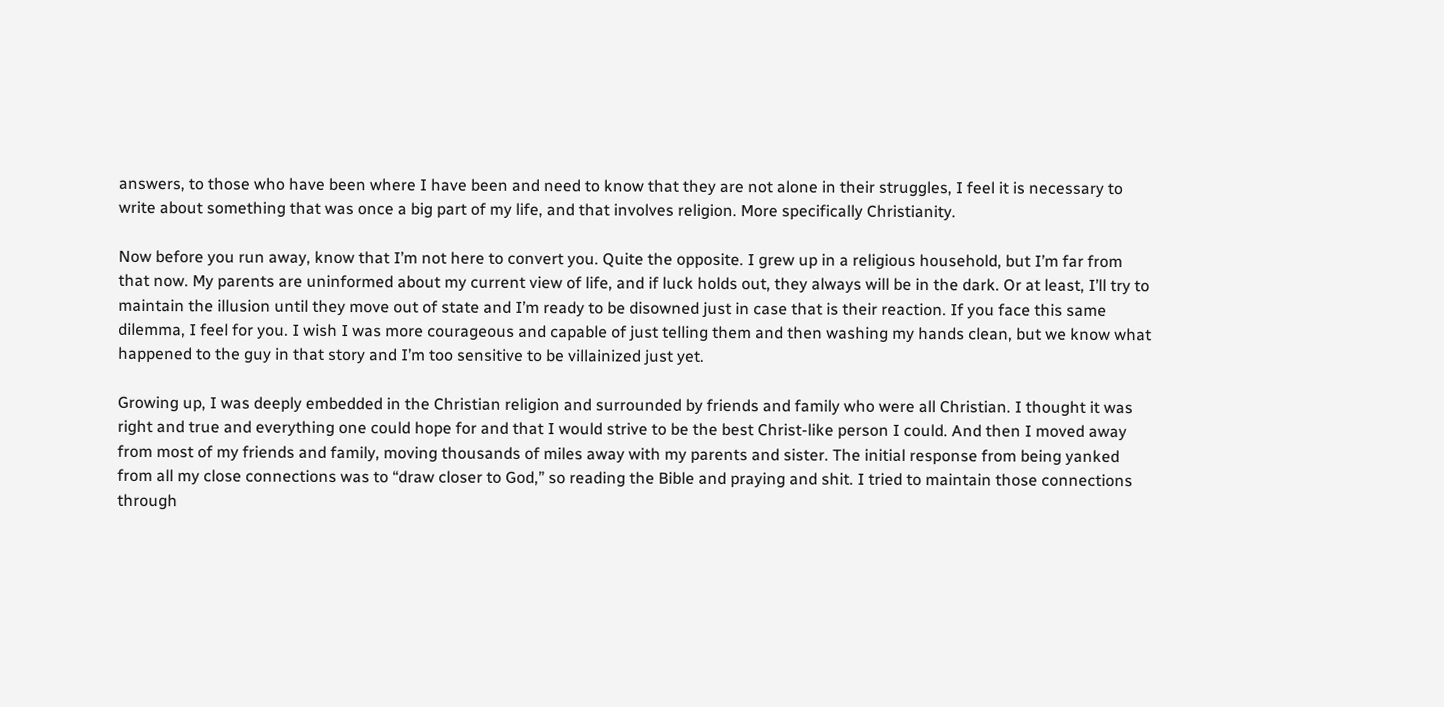answers, to those who have been where I have been and need to know that they are not alone in their struggles, I feel it is necessary to write about something that was once a big part of my life, and that involves religion. More specifically Christianity.

Now before you run away, know that I’m not here to convert you. Quite the opposite. I grew up in a religious household, but I’m far from that now. My parents are uninformed about my current view of life, and if luck holds out, they always will be in the dark. Or at least, I’ll try to maintain the illusion until they move out of state and I’m ready to be disowned just in case that is their reaction. If you face this same dilemma, I feel for you. I wish I was more courageous and capable of just telling them and then washing my hands clean, but we know what happened to the guy in that story and I’m too sensitive to be villainized just yet.

Growing up, I was deeply embedded in the Christian religion and surrounded by friends and family who were all Christian. I thought it was right and true and everything one could hope for and that I would strive to be the best Christ-like person I could. And then I moved away from most of my friends and family, moving thousands of miles away with my parents and sister. The initial response from being yanked from all my close connections was to “draw closer to God,” so reading the Bible and praying and shit. I tried to maintain those connections through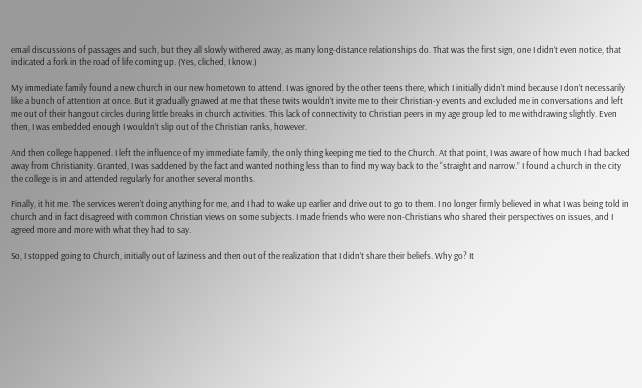email discussions of passages and such, but they all slowly withered away, as many long-distance relationships do. That was the first sign, one I didn’t even notice, that indicated a fork in the road of life coming up. (Yes, cliched, I know.)

My immediate family found a new church in our new hometown to attend. I was ignored by the other teens there, which I initially didn’t mind because I don’t necessarily like a bunch of attention at once. But it gradually gnawed at me that these twits wouldn’t invite me to their Christian-y events and excluded me in conversations and left me out of their hangout circles during little breaks in church activities. This lack of connectivity to Christian peers in my age group led to me withdrawing slightly. Even then, I was embedded enough I wouldn’t slip out of the Christian ranks, however.

And then college happened. I left the influence of my immediate family, the only thing keeping me tied to the Church. At that point, I was aware of how much I had backed away from Christianity. Granted, I was saddened by the fact and wanted nothing less than to find my way back to the “straight and narrow.” I found a church in the city the college is in and attended regularly for another several months.

Finally, it hit me. The services weren’t doing anything for me, and I had to wake up earlier and drive out to go to them. I no longer firmly believed in what I was being told in church and in fact disagreed with common Christian views on some subjects. I made friends who were non-Christians who shared their perspectives on issues, and I agreed more and more with what they had to say.

So, I stopped going to Church, initially out of laziness and then out of the realization that I didn’t share their beliefs. Why go? It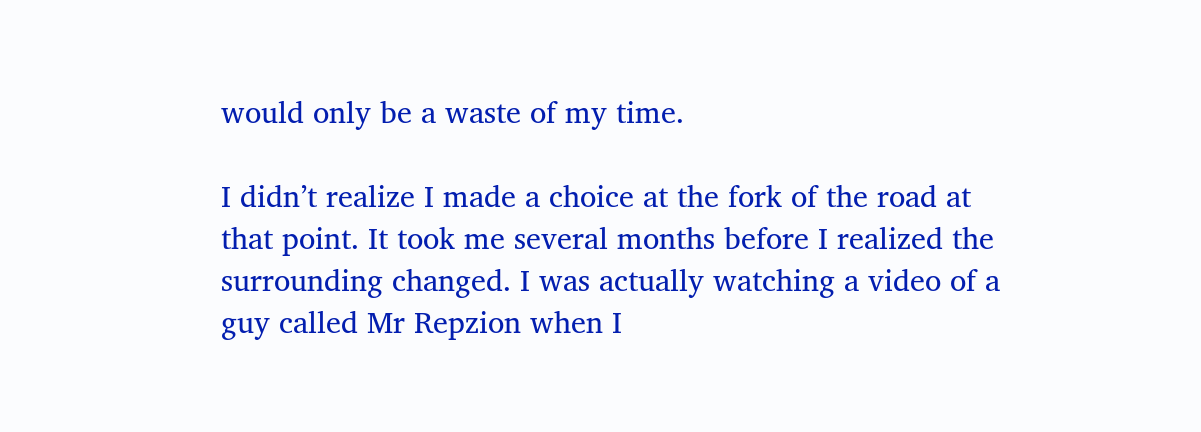would only be a waste of my time.

I didn’t realize I made a choice at the fork of the road at that point. It took me several months before I realized the surrounding changed. I was actually watching a video of a guy called Mr Repzion when I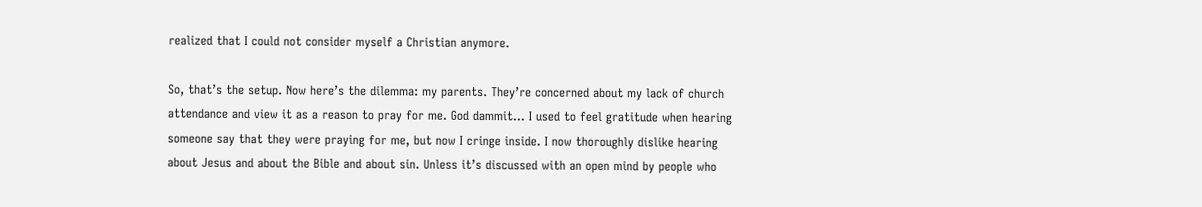realized that I could not consider myself a Christian anymore.

So, that’s the setup. Now here’s the dilemma: my parents. They’re concerned about my lack of church attendance and view it as a reason to pray for me. God dammit… I used to feel gratitude when hearing someone say that they were praying for me, but now I cringe inside. I now thoroughly dislike hearing about Jesus and about the Bible and about sin. Unless it’s discussed with an open mind by people who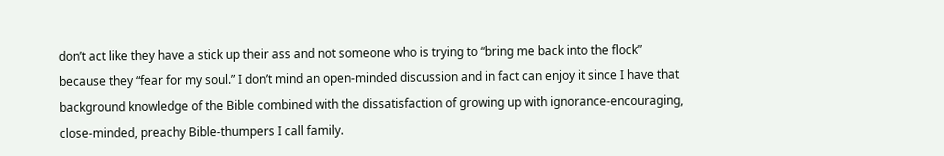don’t act like they have a stick up their ass and not someone who is trying to “bring me back into the flock” because they “fear for my soul.” I don’t mind an open-minded discussion and in fact can enjoy it since I have that background knowledge of the Bible combined with the dissatisfaction of growing up with ignorance-encouraging, close-minded, preachy Bible-thumpers I call family.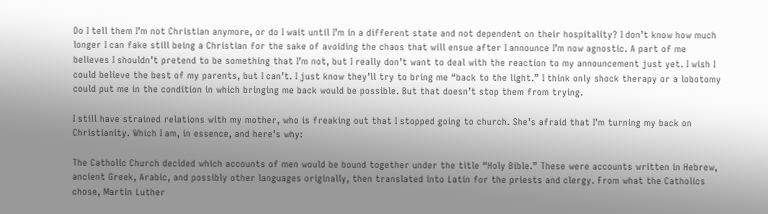Do I tell them I’m not Christian anymore, or do I wait until I’m in a different state and not dependent on their hospitality? I don’t know how much longer I can fake still being a Christian for the sake of avoiding the chaos that will ensue after I announce I’m now agnostic. A part of me believes I shouldn’t pretend to be something that I’m not, but I really don’t want to deal with the reaction to my announcement just yet. I wish I could believe the best of my parents, but I can’t. I just know they’ll try to bring me “back to the light.” I think only shock therapy or a lobotomy could put me in the condition in which bringing me back would be possible. But that doesn’t stop them from trying.

I still have strained relations with my mother, who is freaking out that I stopped going to church. She’s afraid that I’m turning my back on Christianity. Which I am, in essence, and here’s why:

The Catholic Church decided which accounts of men would be bound together under the title “Holy Bible.” These were accounts written in Hebrew, ancient Greek, Arabic, and possibly other languages originally, then translated into Latin for the priests and clergy. From what the Catholics chose, Martin Luther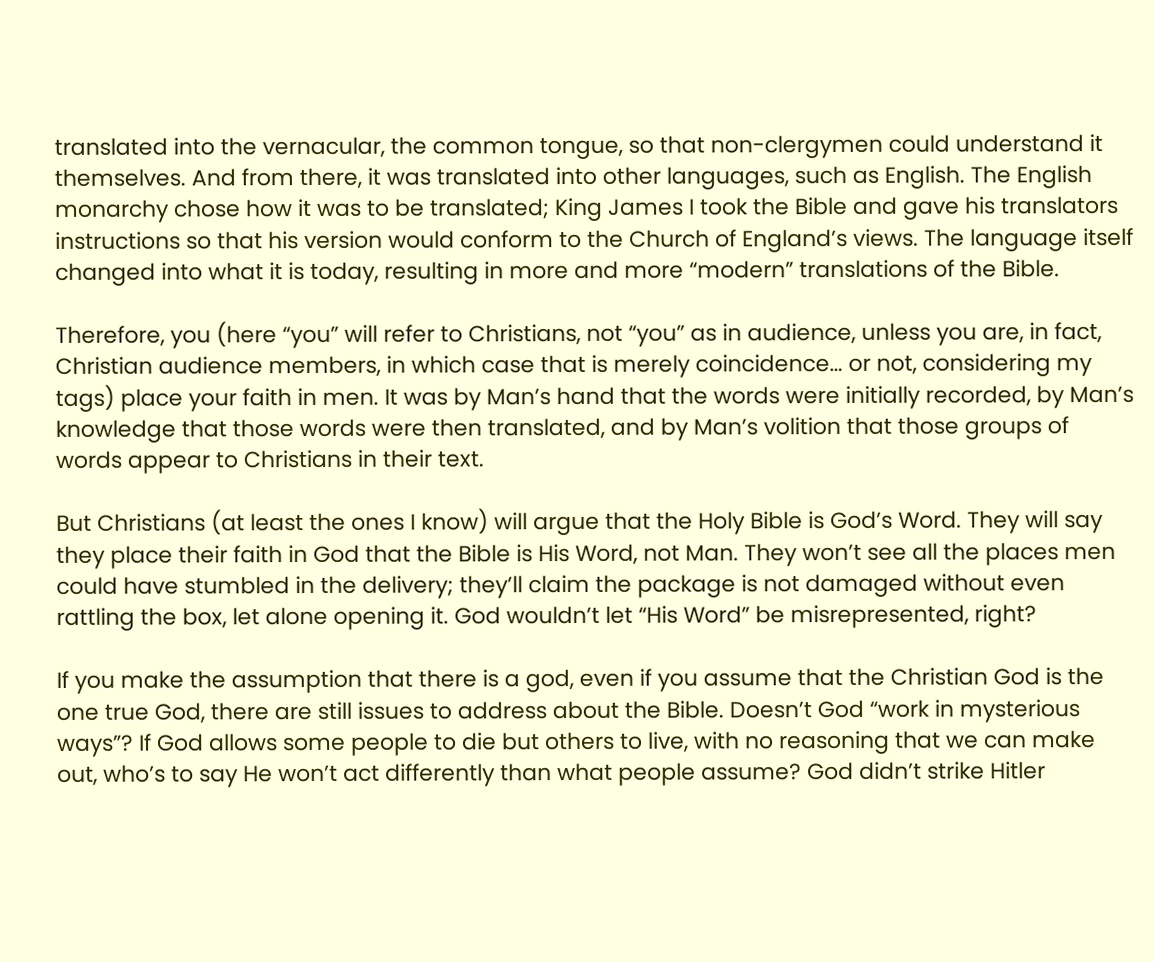translated into the vernacular, the common tongue, so that non-clergymen could understand it themselves. And from there, it was translated into other languages, such as English. The English monarchy chose how it was to be translated; King James I took the Bible and gave his translators instructions so that his version would conform to the Church of England’s views. The language itself changed into what it is today, resulting in more and more “modern” translations of the Bible.

Therefore, you (here “you” will refer to Christians, not “you” as in audience, unless you are, in fact, Christian audience members, in which case that is merely coincidence… or not, considering my tags) place your faith in men. It was by Man’s hand that the words were initially recorded, by Man’s knowledge that those words were then translated, and by Man’s volition that those groups of words appear to Christians in their text.

But Christians (at least the ones I know) will argue that the Holy Bible is God’s Word. They will say they place their faith in God that the Bible is His Word, not Man. They won’t see all the places men could have stumbled in the delivery; they’ll claim the package is not damaged without even rattling the box, let alone opening it. God wouldn’t let “His Word” be misrepresented, right?

If you make the assumption that there is a god, even if you assume that the Christian God is the one true God, there are still issues to address about the Bible. Doesn’t God “work in mysterious ways”? If God allows some people to die but others to live, with no reasoning that we can make out, who’s to say He won’t act differently than what people assume? God didn’t strike Hitler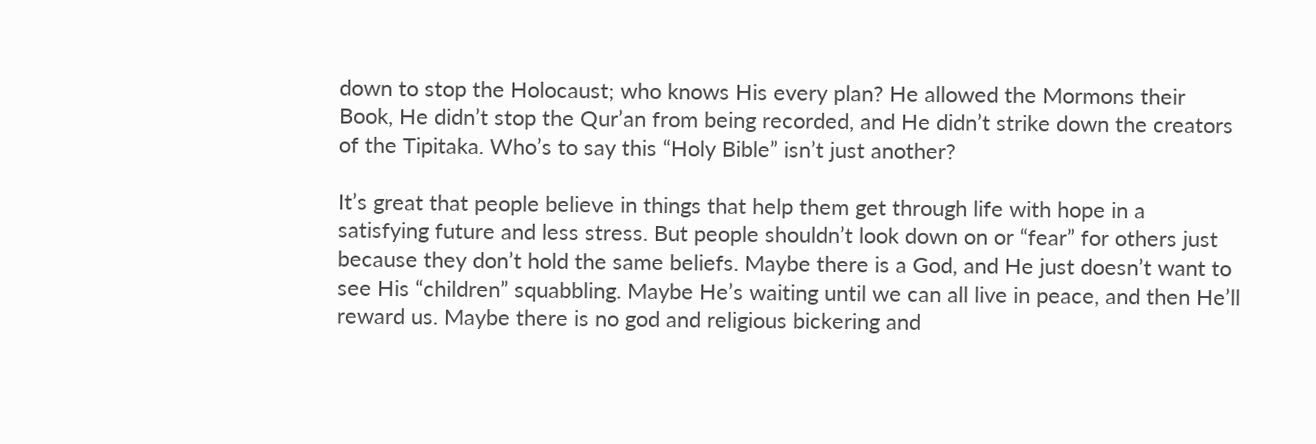down to stop the Holocaust; who knows His every plan? He allowed the Mormons their Book, He didn’t stop the Qur’an from being recorded, and He didn’t strike down the creators of the Tipitaka. Who’s to say this “Holy Bible” isn’t just another?

It’s great that people believe in things that help them get through life with hope in a satisfying future and less stress. But people shouldn’t look down on or “fear” for others just because they don’t hold the same beliefs. Maybe there is a God, and He just doesn’t want to see His “children” squabbling. Maybe He’s waiting until we can all live in peace, and then He’ll reward us. Maybe there is no god and religious bickering and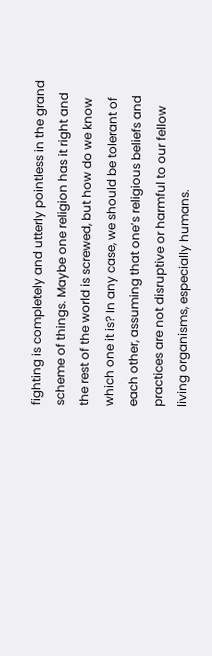fighting is completely and utterly pointless in the grand scheme of things. Maybe one religion has it right and the rest of the world is screwed, but how do we know which one it is? In any case, we should be tolerant of each other, assuming that one’s religious beliefs and practices are not disruptive or harmful to our fellow living organisms, especially humans.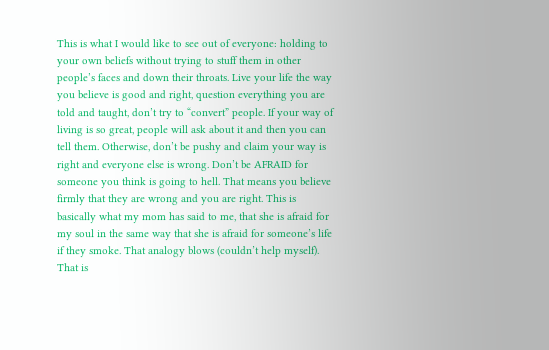This is what I would like to see out of everyone: holding to your own beliefs without trying to stuff them in other people’s faces and down their throats. Live your life the way you believe is good and right, question everything you are told and taught, don’t try to “convert” people. If your way of living is so great, people will ask about it and then you can tell them. Otherwise, don’t be pushy and claim your way is right and everyone else is wrong. Don’t be AFRAID for someone you think is going to hell. That means you believe firmly that they are wrong and you are right. This is basically what my mom has said to me, that she is afraid for my soul in the same way that she is afraid for someone’s life if they smoke. That analogy blows (couldn’t help myself). That is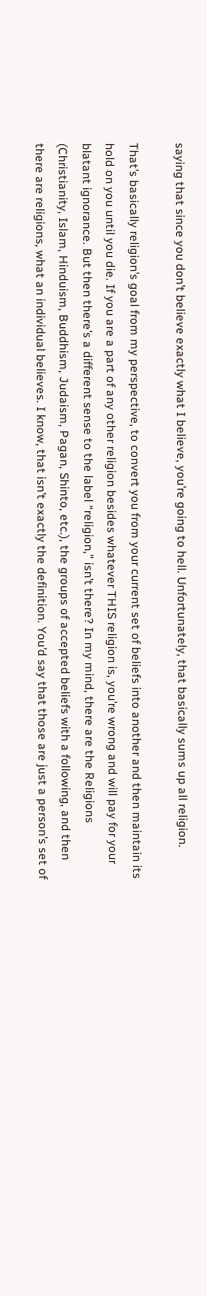saying that since you don’t believe exactly what I believe, you’re going to hell. Unfortunately, that basically sums up all religion.

That’s basically religion’s goal from my perspective, to convert you from your current set of beliefs into another and then maintain its hold on you until you die. If you are a part of any other religion besides whatever THIS religion is, you’re wrong and will pay for your blatant ignorance. But then there’s a different sense to the label “religion,” isn’t there? In my mind, there are the Religions (Christianity, Islam, Hinduism, Buddhism, Judaism, Pagan, Shinto, etc.), the groups of accepted beliefs with a following, and then there are religions, what an individual believes. I know, that isn’t exactly the definition. You’d say that those are just a person’s set of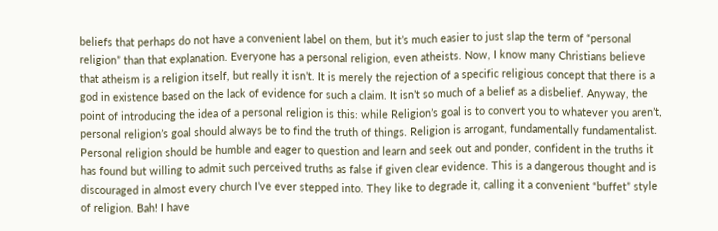beliefs that perhaps do not have a convenient label on them, but it’s much easier to just slap the term of “personal religion” than that explanation. Everyone has a personal religion, even atheists. Now, I know many Christians believe that atheism is a religion itself, but really it isn’t. It is merely the rejection of a specific religious concept that there is a god in existence based on the lack of evidence for such a claim. It isn’t so much of a belief as a disbelief. Anyway, the point of introducing the idea of a personal religion is this: while Religion’s goal is to convert you to whatever you aren’t, personal religion’s goal should always be to find the truth of things. Religion is arrogant, fundamentally fundamentalist. Personal religion should be humble and eager to question and learn and seek out and ponder, confident in the truths it has found but willing to admit such perceived truths as false if given clear evidence. This is a dangerous thought and is discouraged in almost every church I’ve ever stepped into. They like to degrade it, calling it a convenient “buffet” style of religion. Bah! I have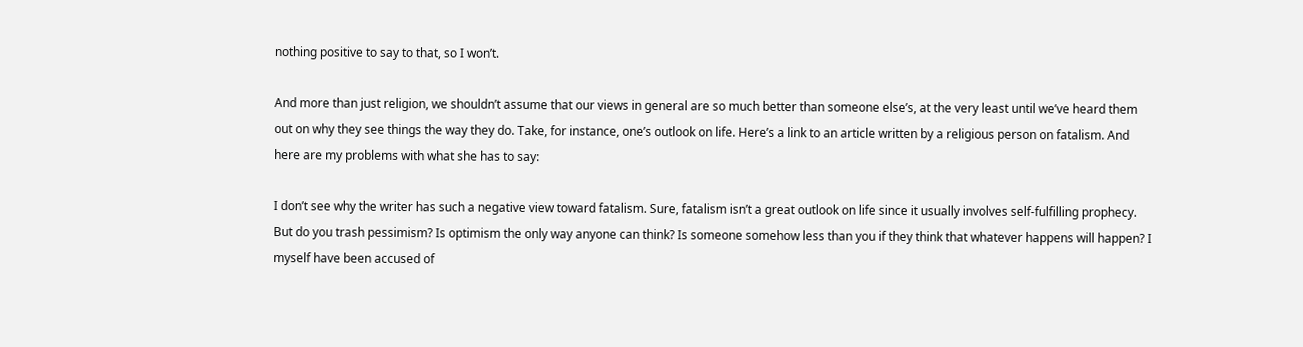nothing positive to say to that, so I won’t.

And more than just religion, we shouldn’t assume that our views in general are so much better than someone else’s, at the very least until we’ve heard them out on why they see things the way they do. Take, for instance, one’s outlook on life. Here’s a link to an article written by a religious person on fatalism. And here are my problems with what she has to say:

I don’t see why the writer has such a negative view toward fatalism. Sure, fatalism isn’t a great outlook on life since it usually involves self-fulfilling prophecy. But do you trash pessimism? Is optimism the only way anyone can think? Is someone somehow less than you if they think that whatever happens will happen? I myself have been accused of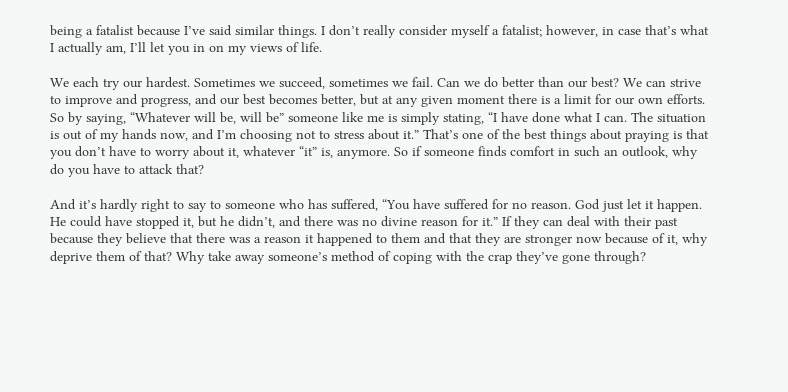being a fatalist because I’ve said similar things. I don’t really consider myself a fatalist; however, in case that’s what I actually am, I’ll let you in on my views of life.

We each try our hardest. Sometimes we succeed, sometimes we fail. Can we do better than our best? We can strive to improve and progress, and our best becomes better, but at any given moment there is a limit for our own efforts. So by saying, “Whatever will be, will be” someone like me is simply stating, “I have done what I can. The situation is out of my hands now, and I’m choosing not to stress about it.” That’s one of the best things about praying is that you don’t have to worry about it, whatever “it” is, anymore. So if someone finds comfort in such an outlook, why do you have to attack that?

And it’s hardly right to say to someone who has suffered, “You have suffered for no reason. God just let it happen. He could have stopped it, but he didn’t, and there was no divine reason for it.” If they can deal with their past because they believe that there was a reason it happened to them and that they are stronger now because of it, why deprive them of that? Why take away someone’s method of coping with the crap they’ve gone through?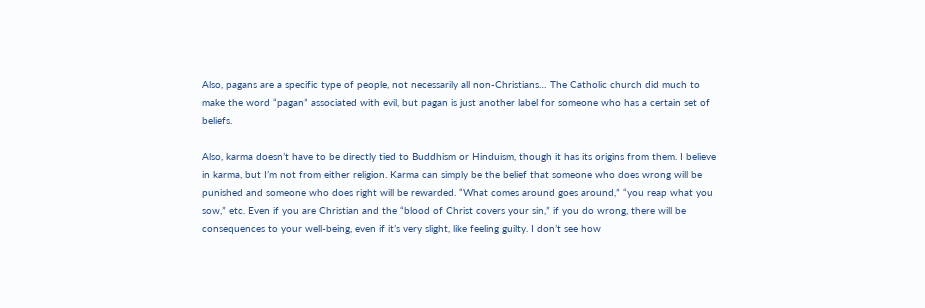Also, pagans are a specific type of people, not necessarily all non-Christians… The Catholic church did much to make the word “pagan” associated with evil, but pagan is just another label for someone who has a certain set of beliefs.

Also, karma doesn’t have to be directly tied to Buddhism or Hinduism, though it has its origins from them. I believe in karma, but I’m not from either religion. Karma can simply be the belief that someone who does wrong will be punished and someone who does right will be rewarded. “What comes around goes around,” “you reap what you sow,” etc. Even if you are Christian and the “blood of Christ covers your sin,” if you do wrong, there will be consequences to your well-being, even if it’s very slight, like feeling guilty. I don’t see how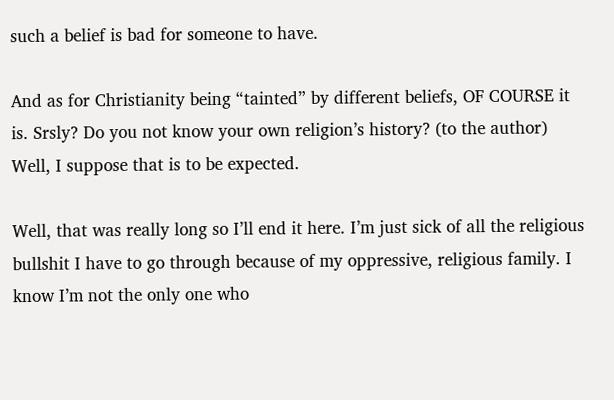such a belief is bad for someone to have.

And as for Christianity being “tainted” by different beliefs, OF COURSE it is. Srsly? Do you not know your own religion’s history? (to the author) Well, I suppose that is to be expected.

Well, that was really long so I’ll end it here. I’m just sick of all the religious bullshit I have to go through because of my oppressive, religious family. I know I’m not the only one who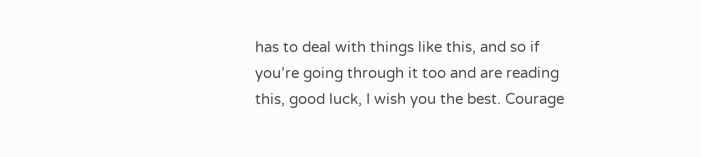has to deal with things like this, and so if you’re going through it too and are reading this, good luck, I wish you the best. Courage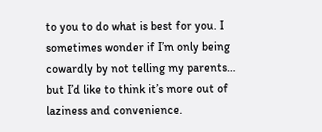to you to do what is best for you. I sometimes wonder if I’m only being cowardly by not telling my parents… but I’d like to think it’s more out of laziness and convenience.